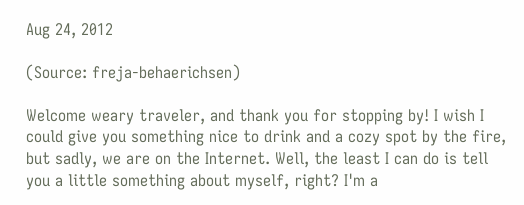Aug 24, 2012

(Source: freja-behaerichsen)

Welcome weary traveler, and thank you for stopping by! I wish I could give you something nice to drink and a cozy spot by the fire, but sadly, we are on the Internet. Well, the least I can do is tell you a little something about myself, right? I'm a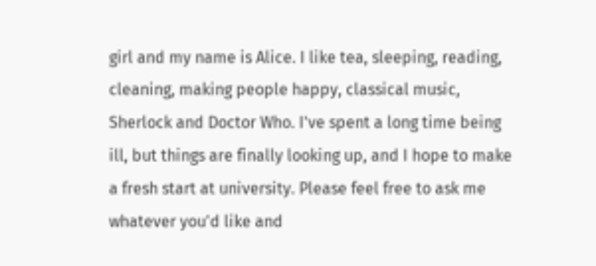girl and my name is Alice. I like tea, sleeping, reading, cleaning, making people happy, classical music, Sherlock and Doctor Who. I've spent a long time being ill, but things are finally looking up, and I hope to make a fresh start at university. Please feel free to ask me whatever you'd like and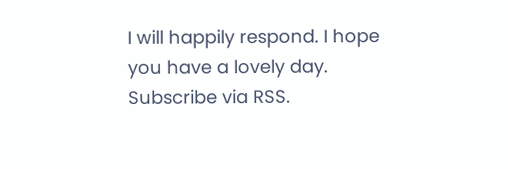I will happily respond. I hope you have a lovely day. Subscribe via RSS.